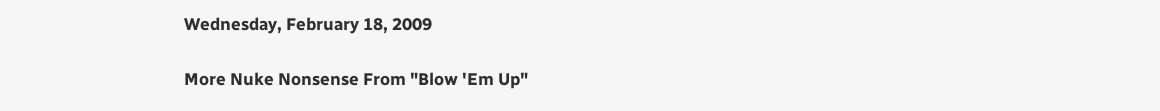Wednesday, February 18, 2009

More Nuke Nonsense From "Blow 'Em Up"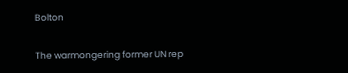Bolton

The warmongering former UN rep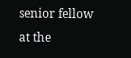senior fellow at the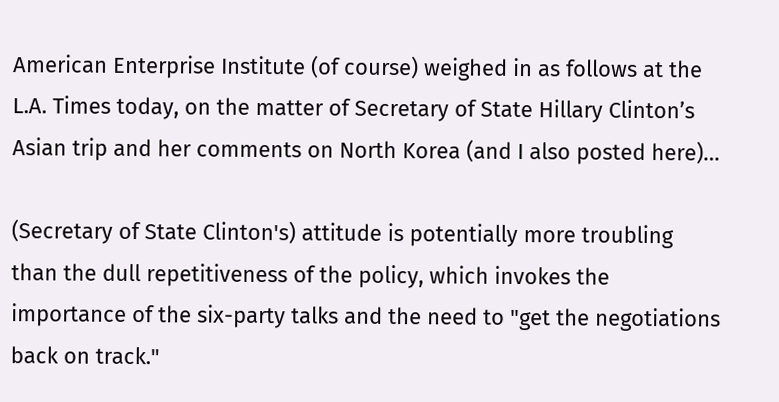American Enterprise Institute (of course) weighed in as follows at the L.A. Times today, on the matter of Secretary of State Hillary Clinton’s Asian trip and her comments on North Korea (and I also posted here)…

(Secretary of State Clinton's) attitude is potentially more troubling than the dull repetitiveness of the policy, which invokes the importance of the six-party talks and the need to "get the negotiations back on track."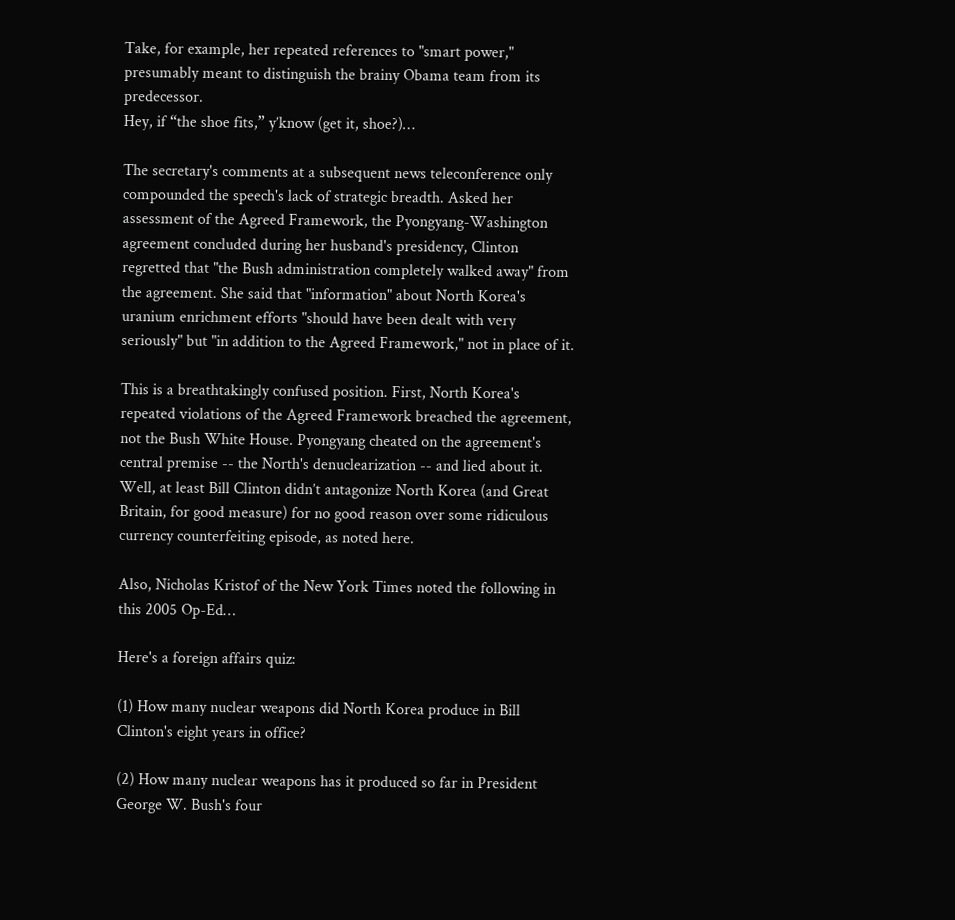Take, for example, her repeated references to "smart power," presumably meant to distinguish the brainy Obama team from its predecessor.
Hey, if “the shoe fits,” y’know (get it, shoe?)…

The secretary's comments at a subsequent news teleconference only compounded the speech's lack of strategic breadth. Asked her assessment of the Agreed Framework, the Pyongyang-Washington agreement concluded during her husband's presidency, Clinton regretted that "the Bush administration completely walked away" from the agreement. She said that "information" about North Korea's uranium enrichment efforts "should have been dealt with very seriously" but "in addition to the Agreed Framework," not in place of it.

This is a breathtakingly confused position. First, North Korea's repeated violations of the Agreed Framework breached the agreement, not the Bush White House. Pyongyang cheated on the agreement's central premise -- the North's denuclearization -- and lied about it.
Well, at least Bill Clinton didn’t antagonize North Korea (and Great Britain, for good measure) for no good reason over some ridiculous currency counterfeiting episode, as noted here.

Also, Nicholas Kristof of the New York Times noted the following in this 2005 Op-Ed…

Here's a foreign affairs quiz:

(1) How many nuclear weapons did North Korea produce in Bill Clinton's eight years in office?

(2) How many nuclear weapons has it produced so far in President George W. Bush's four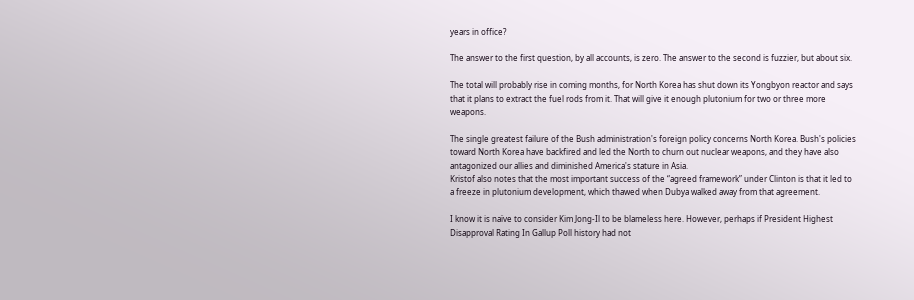years in office?

The answer to the first question, by all accounts, is zero. The answer to the second is fuzzier, but about six.

The total will probably rise in coming months, for North Korea has shut down its Yongbyon reactor and says that it plans to extract the fuel rods from it. That will give it enough plutonium for two or three more weapons.

The single greatest failure of the Bush administration's foreign policy concerns North Korea. Bush's policies toward North Korea have backfired and led the North to churn out nuclear weapons, and they have also antagonized our allies and diminished America's stature in Asia.
Kristof also notes that the most important success of the “agreed framework” under Clinton is that it led to a freeze in plutonium development, which thawed when Dubya walked away from that agreement.

I know it is naïve to consider Kim Jong-Il to be blameless here. However, perhaps if President Highest Disapproval Rating In Gallup Poll history had not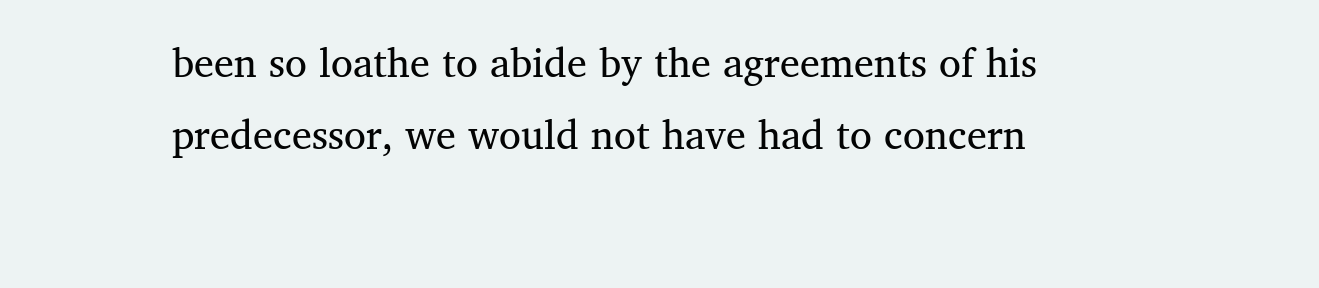been so loathe to abide by the agreements of his predecessor, we would not have had to concern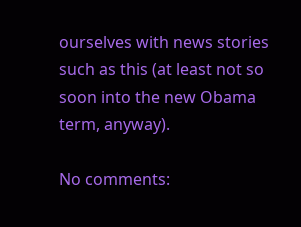ourselves with news stories such as this (at least not so soon into the new Obama term, anyway).

No comments: